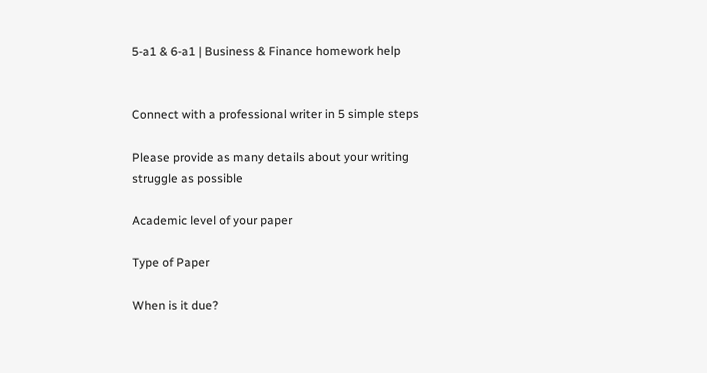5-a1 & 6-a1 | Business & Finance homework help


Connect with a professional writer in 5 simple steps

Please provide as many details about your writing struggle as possible

Academic level of your paper

Type of Paper

When is it due?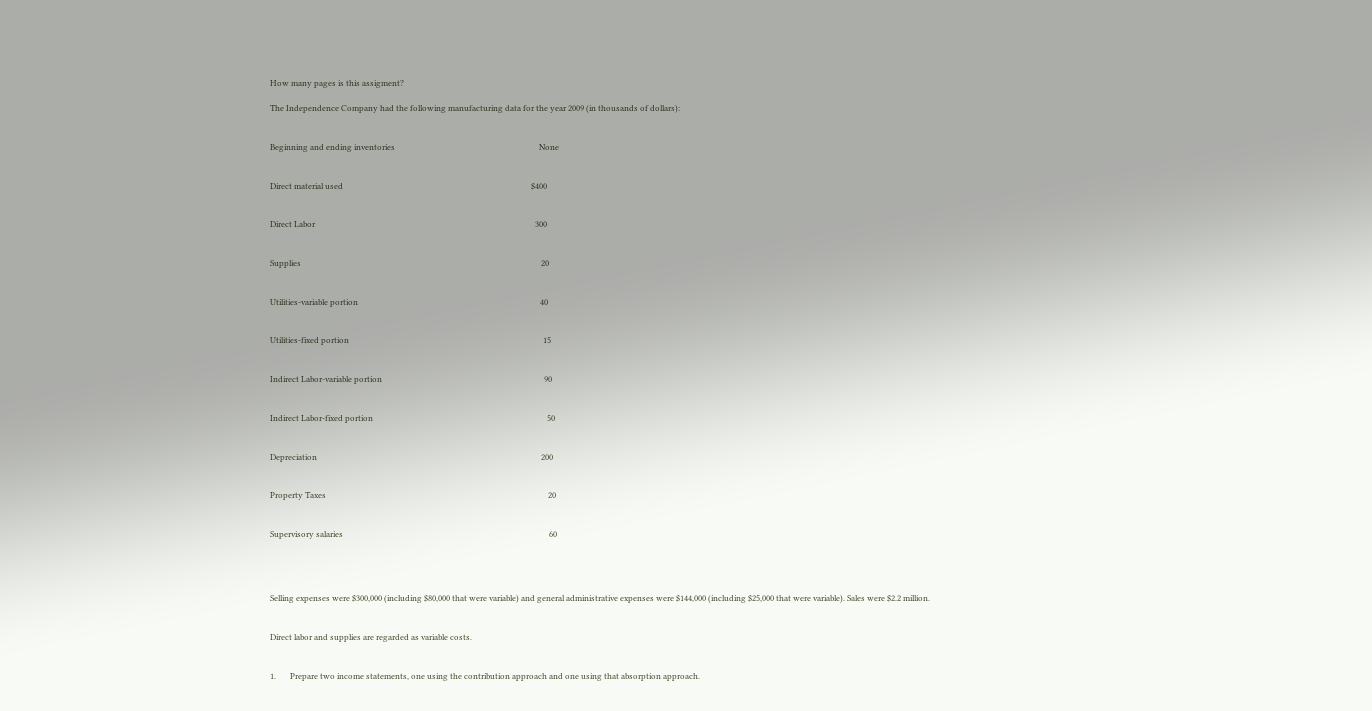How many pages is this assigment?

The Independence Company had the following manufacturing data for the year 2009 (in thousands of dollars):


Beginning and ending inventories                                                                        None


Direct material used                                                                                              $400


Direct Labor                                                                                                              300


Supplies                                                                                                                        20


Utilities-variable portion                                                                                           40


Utilities-fixed portion                                                                                                 15


Indirect Labor-variable portion                                                                                 90


Indirect Labor-fixed portion                                                                                       50


Depreciation                                                                                                                200


Property Taxes                                                                                                               20


Supervisory salaries                                                                                                       60




Selling expenses were $300,000 (including $80,000 that were variable) and general administrative expenses were $144,000 (including $25,000 that were variable). Sales were $2.2 million.


Direct labor and supplies are regarded as variable costs.


1.       Prepare two income statements, one using the contribution approach and one using that absorption approach.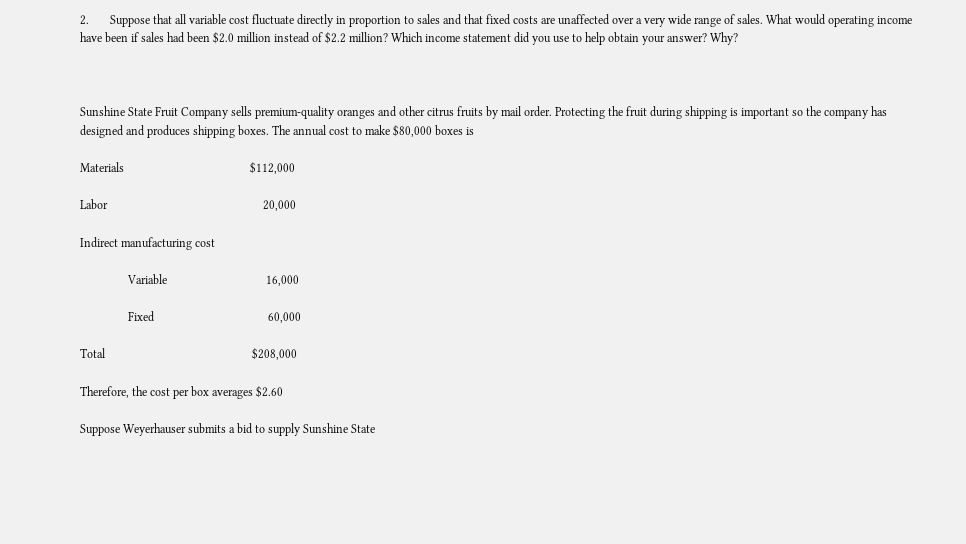2.       Suppose that all variable cost fluctuate directly in proportion to sales and that fixed costs are unaffected over a very wide range of sales. What would operating income have been if sales had been $2.0 million instead of $2.2 million? Which income statement did you use to help obtain your answer? Why?



Sunshine State Fruit Company sells premium-quality oranges and other citrus fruits by mail order. Protecting the fruit during shipping is important so the company has designed and produces shipping boxes. The annual cost to make $80,000 boxes is

Materials                                          $112,000

Labor                                                    20,000

Indirect manufacturing cost

                Variable                                 16,000

                Fixed                                      60,000

Total                                                 $208,000

Therefore, the cost per box averages $2.60

Suppose Weyerhauser submits a bid to supply Sunshine State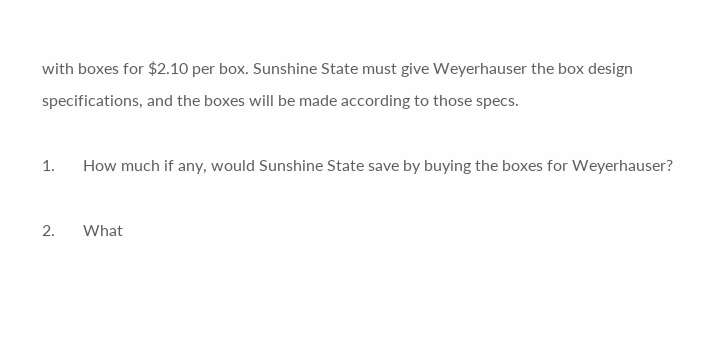with boxes for $2.10 per box. Sunshine State must give Weyerhauser the box design specifications, and the boxes will be made according to those specs.

1.       How much if any, would Sunshine State save by buying the boxes for Weyerhauser?

2.       What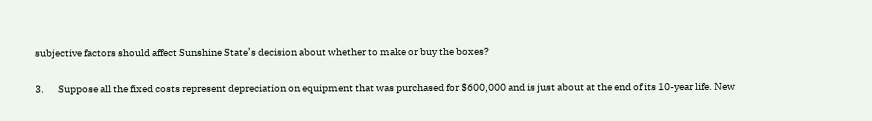subjective factors should affect Sunshine State’s decision about whether to make or buy the boxes?

3.       Suppose all the fixed costs represent depreciation on equipment that was purchased for $600,000 and is just about at the end of its 10-year life. New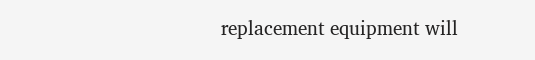replacement equipment will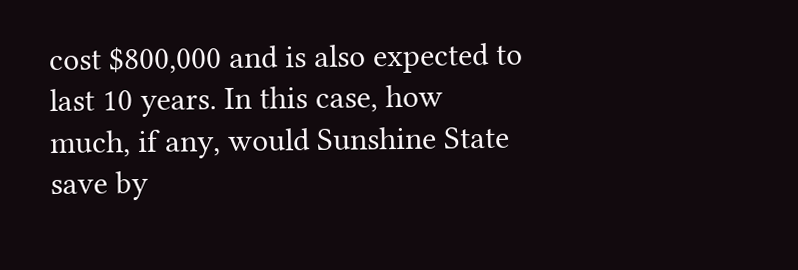cost $800,000 and is also expected to last 10 years. In this case, how much, if any, would Sunshine State save by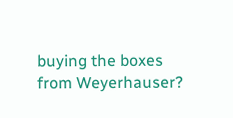buying the boxes from Weyerhauser?